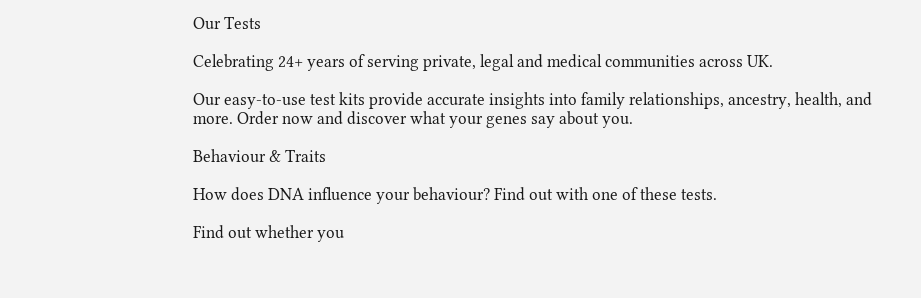Our Tests

Celebrating 24+ years of serving private, legal and medical communities across UK.

Our easy-to-use test kits provide accurate insights into family relationships, ancestry, health, and more. Order now and discover what your genes say about you.

Behaviour & Traits

How does DNA influence your behaviour? Find out with one of these tests.

Find out whether you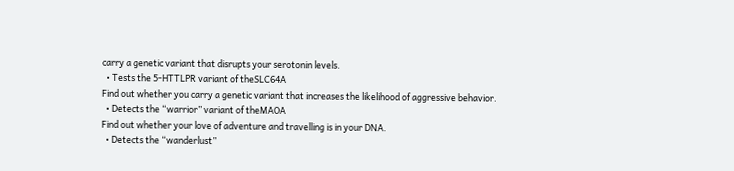carry a genetic variant that disrupts your serotonin levels.
  • Tests the 5-HTTLPR variant of theSLC64A
Find out whether you carry a genetic variant that increases the likelihood of aggressive behavior.
  • Detects the “warrior” variant of theMAOA
Find out whether your love of adventure and travelling is in your DNA.
  • Detects the “wanderlust”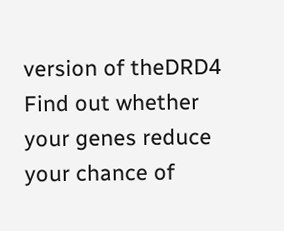version of theDRD4
Find out whether your genes reduce your chance of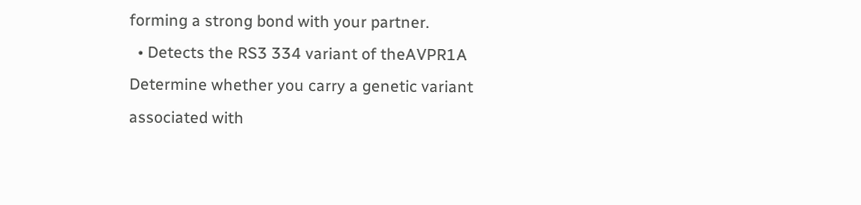forming a strong bond with your partner.
  • Detects the RS3 334 variant of theAVPR1A
Determine whether you carry a genetic variant associated with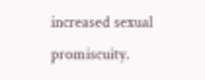increased sexual promiscuity.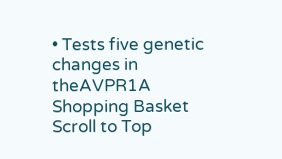• Tests five genetic changes in theAVPR1A
Shopping Basket
Scroll to Top